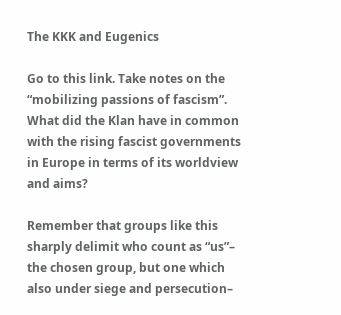The KKK and Eugenics

Go to this link. Take notes on the “mobilizing passions of fascism”. What did the Klan have in common with the rising fascist governments in Europe in terms of its worldview and aims?

Remember that groups like this sharply delimit who count as “us”– the chosen group, but one which also under siege and persecution–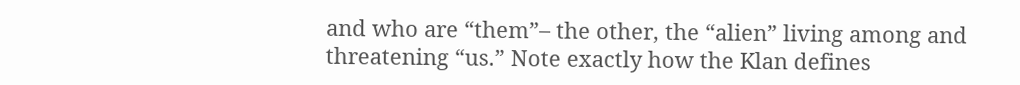and who are “them”– the other, the “alien” living among and threatening “us.” Note exactly how the Klan defines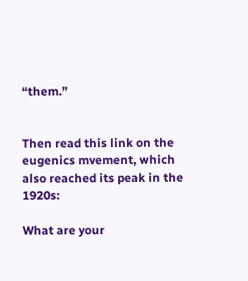“them.”


Then read this link on the eugenics mvement, which also reached its peak in the 1920s:

What are your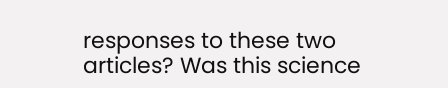responses to these two articles? Was this science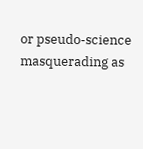or pseudo-science masquerading as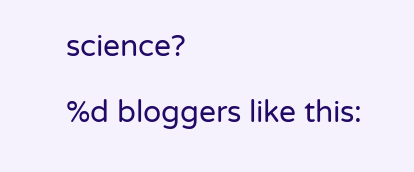science?

%d bloggers like this: